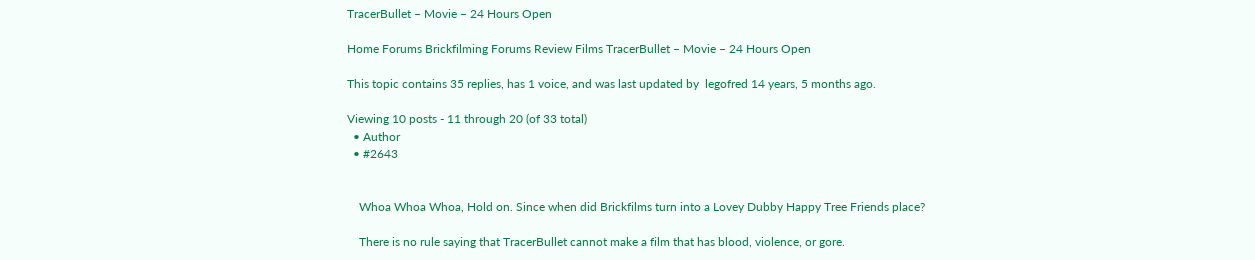TracerBullet – Movie – 24 Hours Open

Home Forums Brickfilming Forums Review Films TracerBullet – Movie – 24 Hours Open

This topic contains 35 replies, has 1 voice, and was last updated by  legofred 14 years, 5 months ago.

Viewing 10 posts - 11 through 20 (of 33 total)
  • Author
  • #2643


    Whoa Whoa Whoa, Hold on. Since when did Brickfilms turn into a Lovey Dubby Happy Tree Friends place?

    There is no rule saying that TracerBullet cannot make a film that has blood, violence, or gore.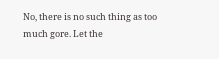No, there is no such thing as too much gore. Let the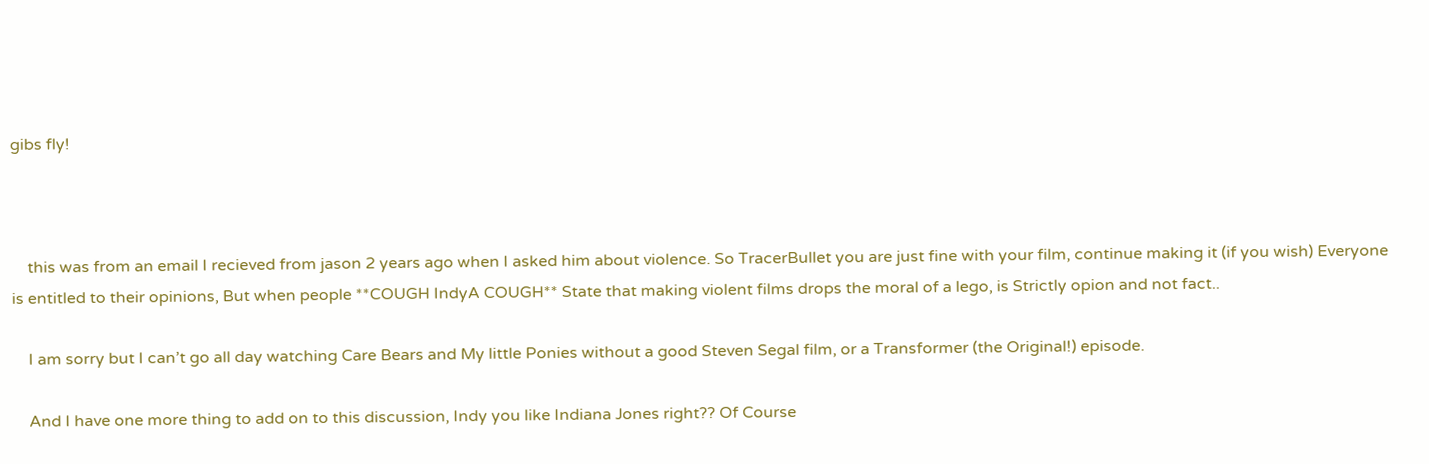gibs fly!



    this was from an email I recieved from jason 2 years ago when I asked him about violence. So TracerBullet you are just fine with your film, continue making it (if you wish) Everyone is entitled to their opinions, But when people **COUGH IndyA COUGH** State that making violent films drops the moral of a lego, is Strictly opion and not fact..

    I am sorry but I can’t go all day watching Care Bears and My little Ponies without a good Steven Segal film, or a Transformer (the Original!) episode.

    And I have one more thing to add on to this discussion, Indy you like Indiana Jones right?? Of Course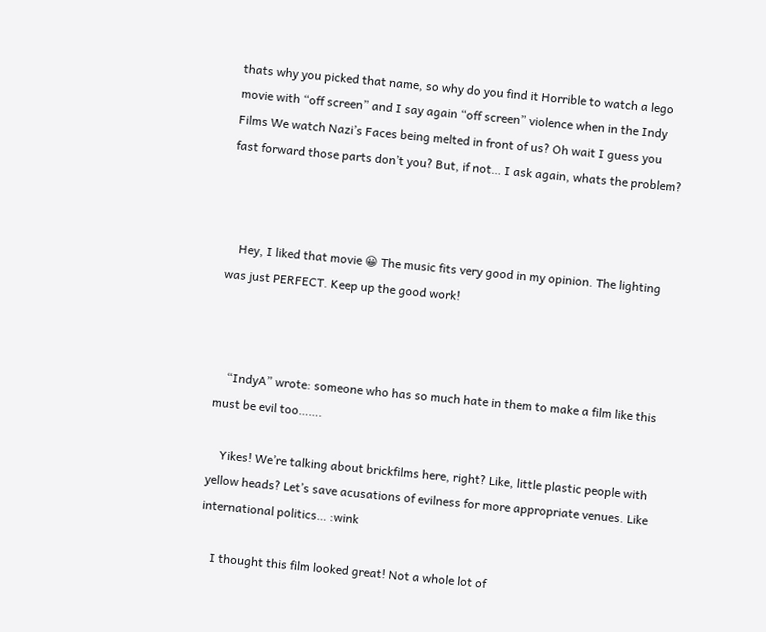thats why you picked that name, so why do you find it Horrible to watch a lego movie with “off screen” and I say again “off screen” violence when in the Indy Films We watch Nazi’s Faces being melted in front of us? Oh wait I guess you fast forward those parts don’t you? But, if not… I ask again, whats the problem?



    Hey, I liked that movie 😀 The music fits very good in my opinion. The lighting was just PERFECT. Keep up the good work!



    “IndyA” wrote: someone who has so much hate in them to make a film like this must be evil too…….

    Yikes! We’re talking about brickfilms here, right? Like, little plastic people with yellow heads? Let’s save acusations of evilness for more appropriate venues. Like international politics… :wink

    I thought this film looked great! Not a whole lot of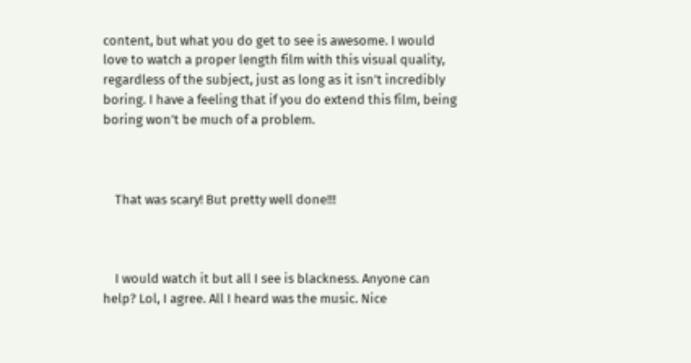content, but what you do get to see is awesome. I would love to watch a proper length film with this visual quality, regardless of the subject, just as long as it isn’t incredibly boring. I have a feeling that if you do extend this film, being boring won’t be much of a problem.



    That was scary! But pretty well done!!!



    I would watch it but all I see is blackness. Anyone can help? Lol, I agree. All I heard was the music. Nice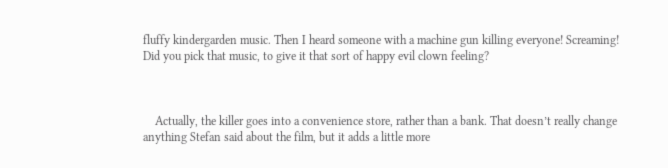fluffy kindergarden music. Then I heard someone with a machine gun killing everyone! Screaming! Did you pick that music, to give it that sort of happy evil clown feeling?



    Actually, the killer goes into a convenience store, rather than a bank. That doesn’t really change anything Stefan said about the film, but it adds a little more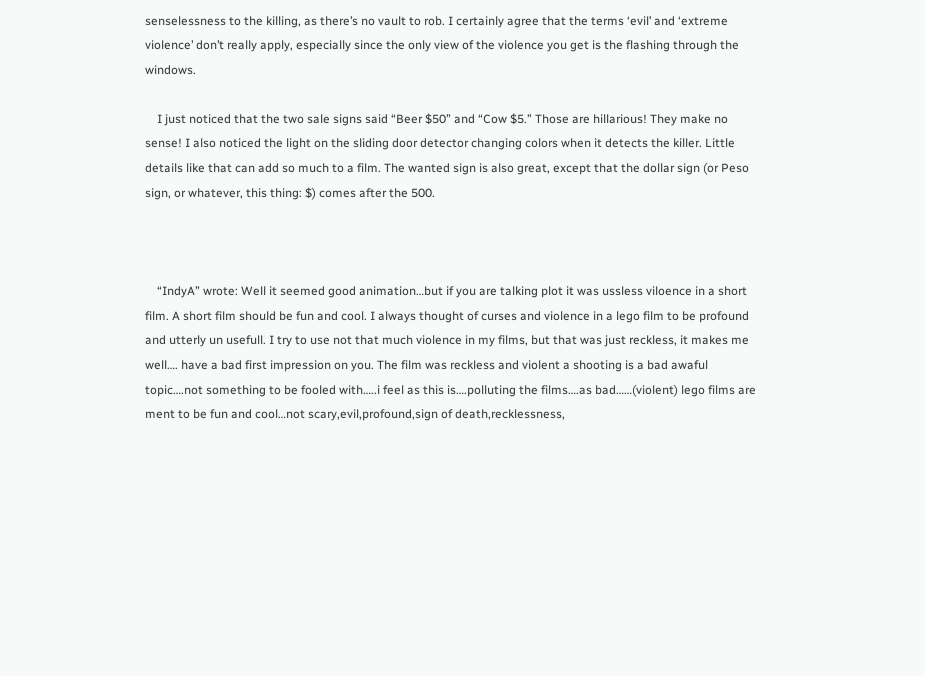senselessness to the killing, as there’s no vault to rob. I certainly agree that the terms ‘evil’ and ‘extreme violence’ don’t really apply, especially since the only view of the violence you get is the flashing through the windows.

    I just noticed that the two sale signs said “Beer $50” and “Cow $5.” Those are hillarious! They make no sense! I also noticed the light on the sliding door detector changing colors when it detects the killer. Little details like that can add so much to a film. The wanted sign is also great, except that the dollar sign (or Peso sign, or whatever, this thing: $) comes after the 500.



    “IndyA” wrote: Well it seemed good animation…but if you are talking plot it was ussless viloence in a short film. A short film should be fun and cool. I always thought of curses and violence in a lego film to be profound and utterly un usefull. I try to use not that much violence in my films, but that was just reckless, it makes me well…. have a bad first impression on you. The film was reckless and violent a shooting is a bad awaful topic….not something to be fooled with…..i feel as this is….polluting the films….as bad……(violent) lego films are ment to be fun and cool…not scary,evil,profound,sign of death,recklessness,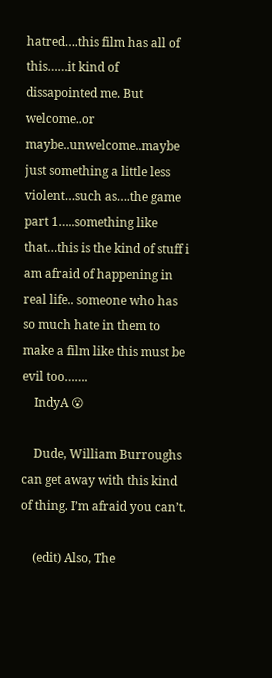hatred….this film has all of this……it kind of dissapointed me. But welcome..or maybe..unwelcome..maybe just something a little less violent…such as….the game part 1…..something like that…this is the kind of stuff i am afraid of happening in real life.. someone who has so much hate in them to make a film like this must be evil too…….
    IndyA 😮

    Dude, William Burroughs can get away with this kind of thing. I’m afraid you can’t.

    (edit) Also, The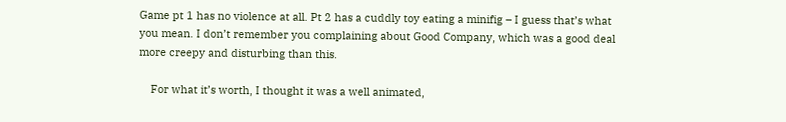Game pt 1 has no violence at all. Pt 2 has a cuddly toy eating a minifig – I guess that’s what you mean. I don’t remember you complaining about Good Company, which was a good deal more creepy and disturbing than this.

    For what it’s worth, I thought it was a well animated,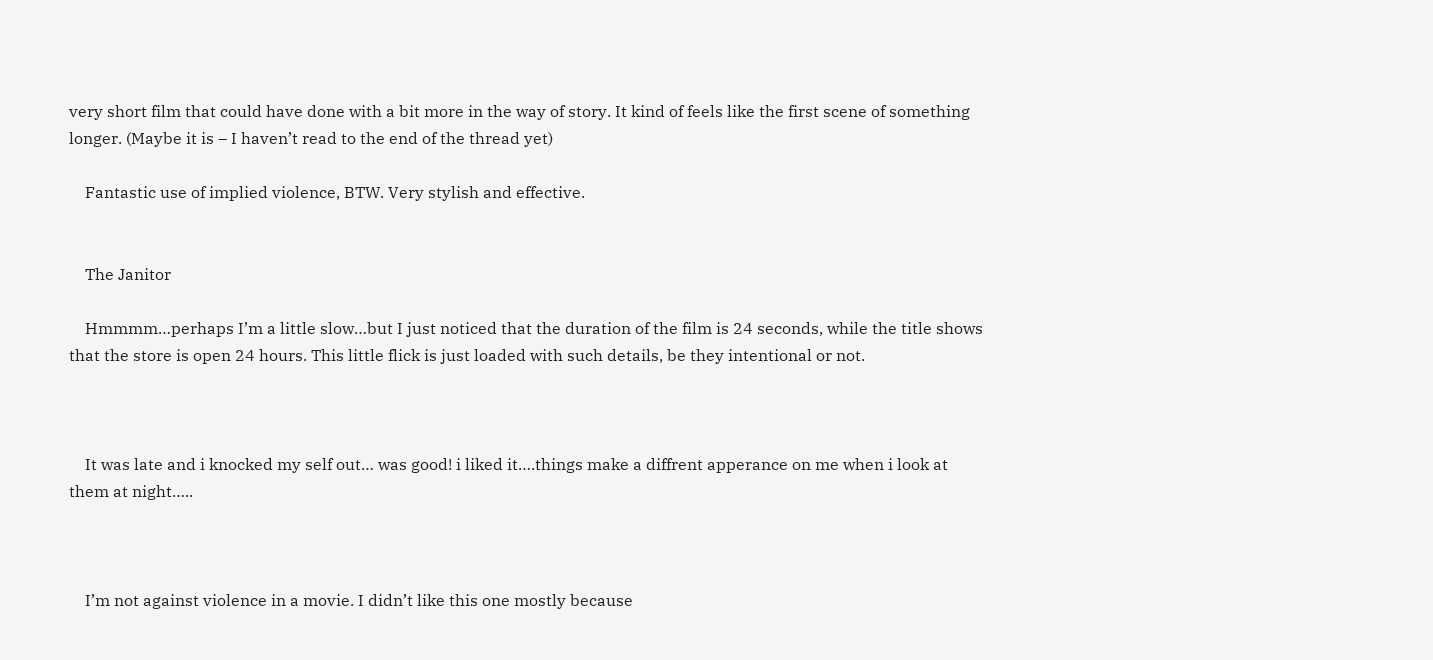very short film that could have done with a bit more in the way of story. It kind of feels like the first scene of something longer. (Maybe it is – I haven’t read to the end of the thread yet)

    Fantastic use of implied violence, BTW. Very stylish and effective.


    The Janitor

    Hmmmm…perhaps I’m a little slow…but I just noticed that the duration of the film is 24 seconds, while the title shows that the store is open 24 hours. This little flick is just loaded with such details, be they intentional or not.



    It was late and i knocked my self out… was good! i liked it….things make a diffrent apperance on me when i look at them at night…..



    I’m not against violence in a movie. I didn’t like this one mostly because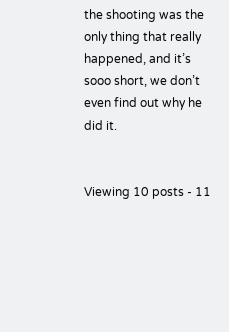the shooting was the only thing that really happened, and it’s sooo short, we don’t even find out why he did it.


Viewing 10 posts - 11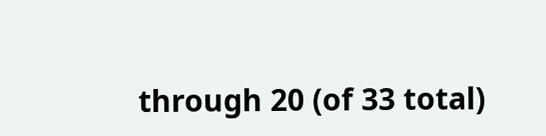through 20 (of 33 total)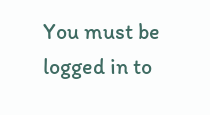You must be logged in to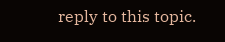reply to this topic.